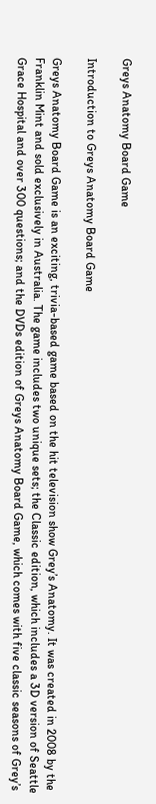Greys Anatomy Board Game

Introduction to Greys Anatomy Board Game

Greys Anatomy Board Game is an exciting, trivia-based game based on the hit television show Grey’s Anatomy. It was created in 2008 by the Franklin Mint and sold exclusively in Australia. The game includes two unique sets; the Classic edition, which includes a 3D version of Seattle Grace Hospital and over 300 questions; and the DVDs edition of Greys Anatomy Board Game, which comes with five classic seasons of Grey’s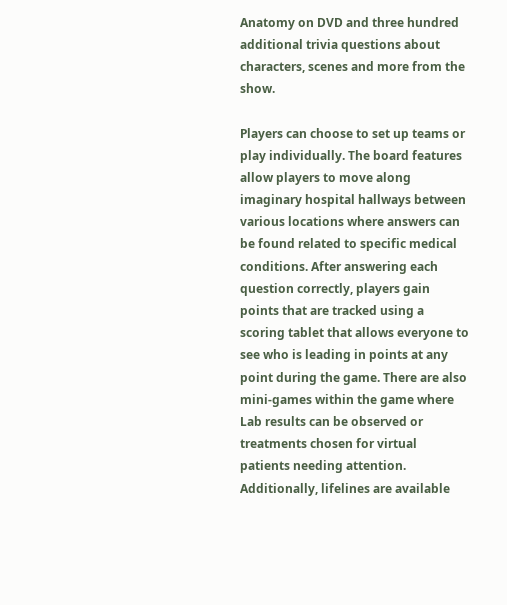Anatomy on DVD and three hundred additional trivia questions about characters, scenes and more from the show.

Players can choose to set up teams or play individually. The board features allow players to move along imaginary hospital hallways between various locations where answers can be found related to specific medical conditions. After answering each question correctly, players gain points that are tracked using a scoring tablet that allows everyone to see who is leading in points at any point during the game. There are also mini-games within the game where Lab results can be observed or treatments chosen for virtual patients needing attention. Additionally, lifelines are available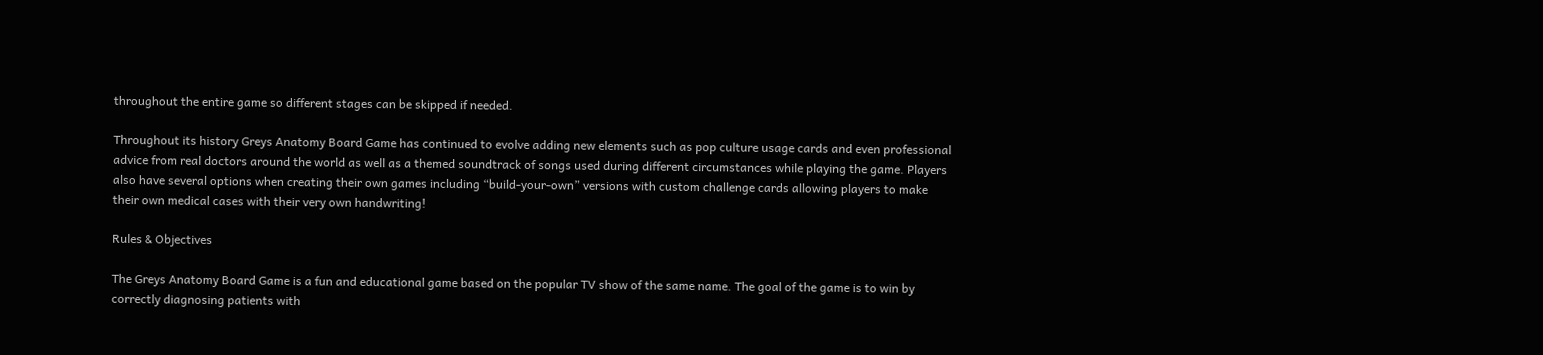throughout the entire game so different stages can be skipped if needed.

Throughout its history Greys Anatomy Board Game has continued to evolve adding new elements such as pop culture usage cards and even professional advice from real doctors around the world as well as a themed soundtrack of songs used during different circumstances while playing the game. Players also have several options when creating their own games including “build-your-own” versions with custom challenge cards allowing players to make their own medical cases with their very own handwriting!

Rules & Objectives

The Greys Anatomy Board Game is a fun and educational game based on the popular TV show of the same name. The goal of the game is to win by correctly diagnosing patients with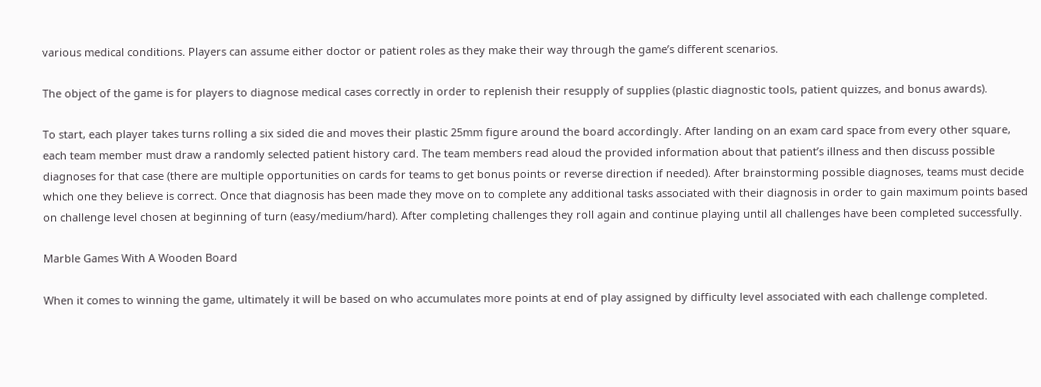various medical conditions. Players can assume either doctor or patient roles as they make their way through the game’s different scenarios.

The object of the game is for players to diagnose medical cases correctly in order to replenish their resupply of supplies (plastic diagnostic tools, patient quizzes, and bonus awards).

To start, each player takes turns rolling a six sided die and moves their plastic 25mm figure around the board accordingly. After landing on an exam card space from every other square, each team member must draw a randomly selected patient history card. The team members read aloud the provided information about that patient’s illness and then discuss possible diagnoses for that case (there are multiple opportunities on cards for teams to get bonus points or reverse direction if needed). After brainstorming possible diagnoses, teams must decide which one they believe is correct. Once that diagnosis has been made they move on to complete any additional tasks associated with their diagnosis in order to gain maximum points based on challenge level chosen at beginning of turn (easy/medium/hard). After completing challenges they roll again and continue playing until all challenges have been completed successfully.

Marble Games With A Wooden Board

When it comes to winning the game, ultimately it will be based on who accumulates more points at end of play assigned by difficulty level associated with each challenge completed.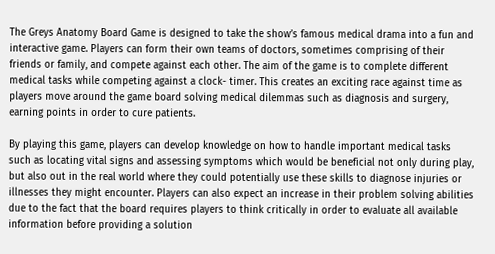The Greys Anatomy Board Game is designed to take the show’s famous medical drama into a fun and interactive game. Players can form their own teams of doctors, sometimes comprising of their friends or family, and compete against each other. The aim of the game is to complete different medical tasks while competing against a clock- timer. This creates an exciting race against time as players move around the game board solving medical dilemmas such as diagnosis and surgery, earning points in order to cure patients.

By playing this game, players can develop knowledge on how to handle important medical tasks such as locating vital signs and assessing symptoms which would be beneficial not only during play, but also out in the real world where they could potentially use these skills to diagnose injuries or illnesses they might encounter. Players can also expect an increase in their problem solving abilities due to the fact that the board requires players to think critically in order to evaluate all available information before providing a solution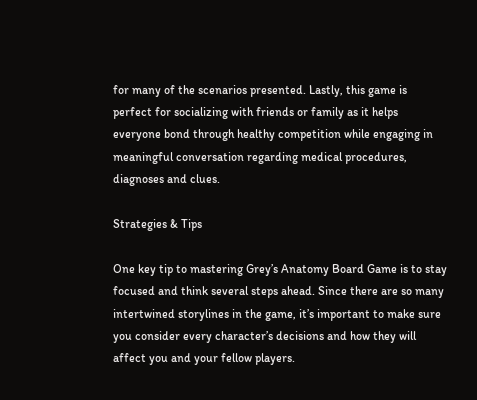for many of the scenarios presented. Lastly, this game is perfect for socializing with friends or family as it helps everyone bond through healthy competition while engaging in meaningful conversation regarding medical procedures, diagnoses and clues.

Strategies & Tips

One key tip to mastering Grey’s Anatomy Board Game is to stay focused and think several steps ahead. Since there are so many intertwined storylines in the game, it’s important to make sure you consider every character’s decisions and how they will affect you and your fellow players.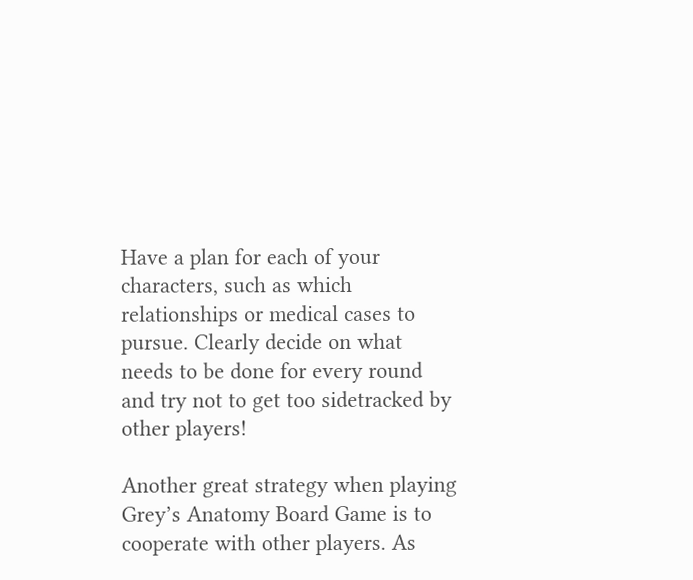Have a plan for each of your characters, such as which relationships or medical cases to pursue. Clearly decide on what needs to be done for every round and try not to get too sidetracked by other players!

Another great strategy when playing Grey’s Anatomy Board Game is to cooperate with other players. As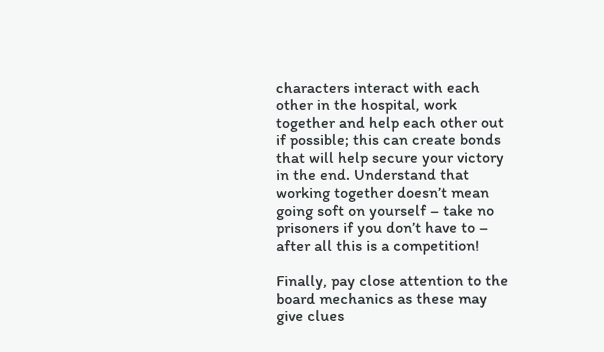characters interact with each other in the hospital, work together and help each other out if possible; this can create bonds that will help secure your victory in the end. Understand that working together doesn’t mean going soft on yourself – take no prisoners if you don’t have to – after all this is a competition!

Finally, pay close attention to the board mechanics as these may give clues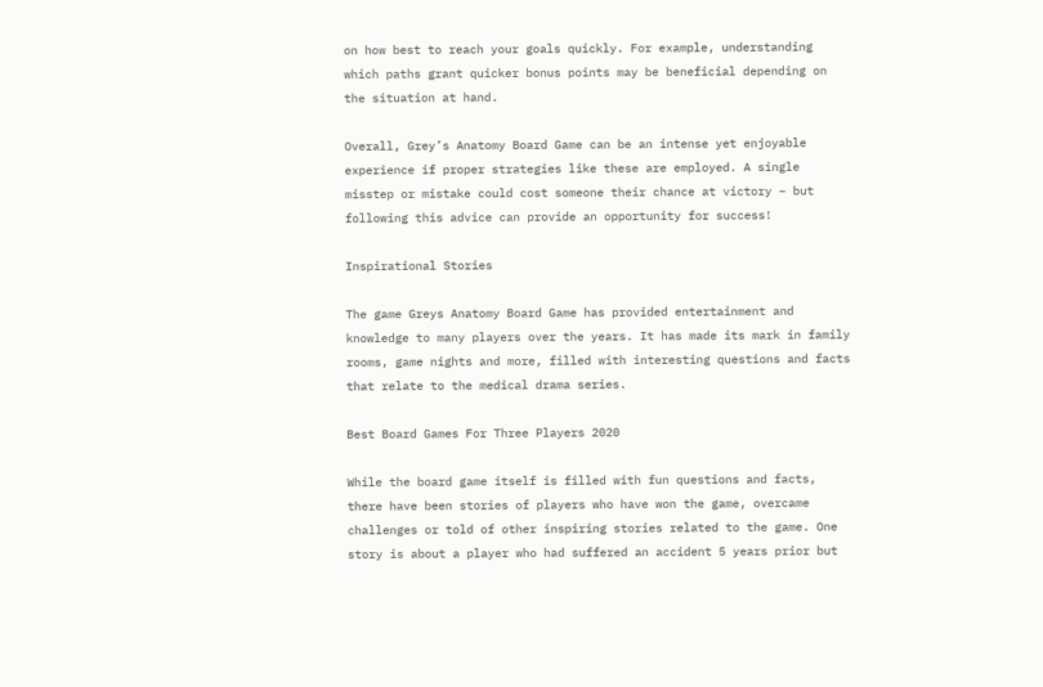on how best to reach your goals quickly. For example, understanding which paths grant quicker bonus points may be beneficial depending on the situation at hand.

Overall, Grey’s Anatomy Board Game can be an intense yet enjoyable experience if proper strategies like these are employed. A single misstep or mistake could cost someone their chance at victory – but following this advice can provide an opportunity for success!

Inspirational Stories

The game Greys Anatomy Board Game has provided entertainment and knowledge to many players over the years. It has made its mark in family rooms, game nights and more, filled with interesting questions and facts that relate to the medical drama series.

Best Board Games For Three Players 2020

While the board game itself is filled with fun questions and facts, there have been stories of players who have won the game, overcame challenges or told of other inspiring stories related to the game. One story is about a player who had suffered an accident 5 years prior but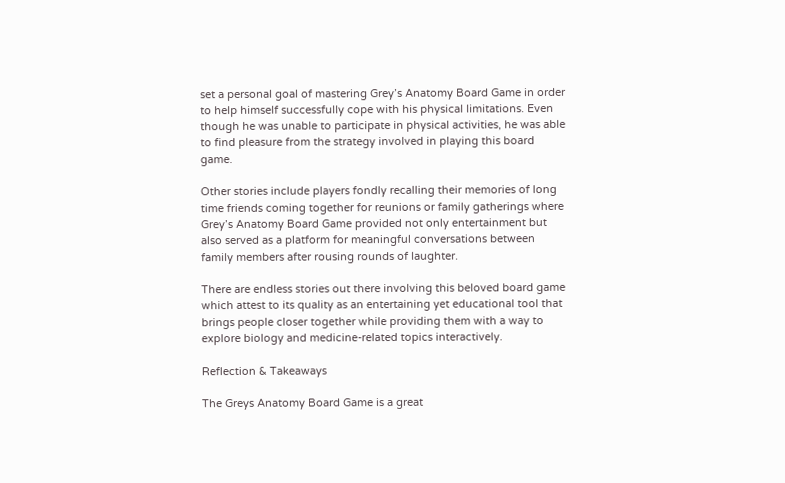set a personal goal of mastering Grey’s Anatomy Board Game in order to help himself successfully cope with his physical limitations. Even though he was unable to participate in physical activities, he was able to find pleasure from the strategy involved in playing this board game.

Other stories include players fondly recalling their memories of long time friends coming together for reunions or family gatherings where Grey’s Anatomy Board Game provided not only entertainment but also served as a platform for meaningful conversations between family members after rousing rounds of laughter.

There are endless stories out there involving this beloved board game which attest to its quality as an entertaining yet educational tool that brings people closer together while providing them with a way to explore biology and medicine-related topics interactively.

Reflection & Takeaways

The Greys Anatomy Board Game is a great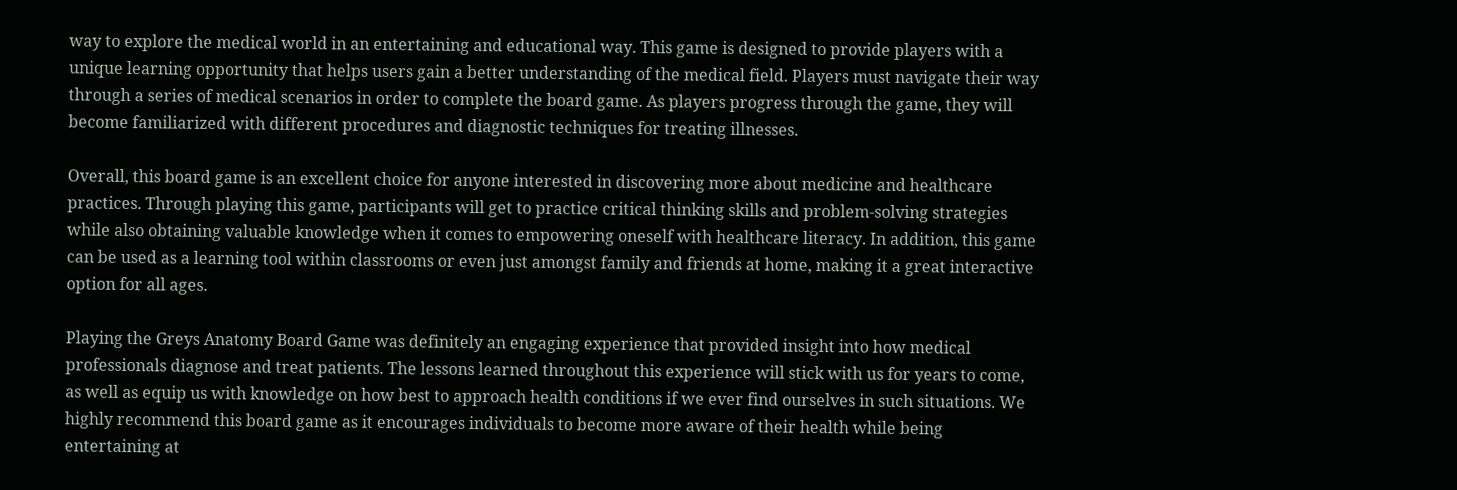way to explore the medical world in an entertaining and educational way. This game is designed to provide players with a unique learning opportunity that helps users gain a better understanding of the medical field. Players must navigate their way through a series of medical scenarios in order to complete the board game. As players progress through the game, they will become familiarized with different procedures and diagnostic techniques for treating illnesses.

Overall, this board game is an excellent choice for anyone interested in discovering more about medicine and healthcare practices. Through playing this game, participants will get to practice critical thinking skills and problem-solving strategies while also obtaining valuable knowledge when it comes to empowering oneself with healthcare literacy. In addition, this game can be used as a learning tool within classrooms or even just amongst family and friends at home, making it a great interactive option for all ages.

Playing the Greys Anatomy Board Game was definitely an engaging experience that provided insight into how medical professionals diagnose and treat patients. The lessons learned throughout this experience will stick with us for years to come, as well as equip us with knowledge on how best to approach health conditions if we ever find ourselves in such situations. We highly recommend this board game as it encourages individuals to become more aware of their health while being entertaining at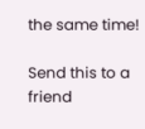the same time!

Send this to a friend